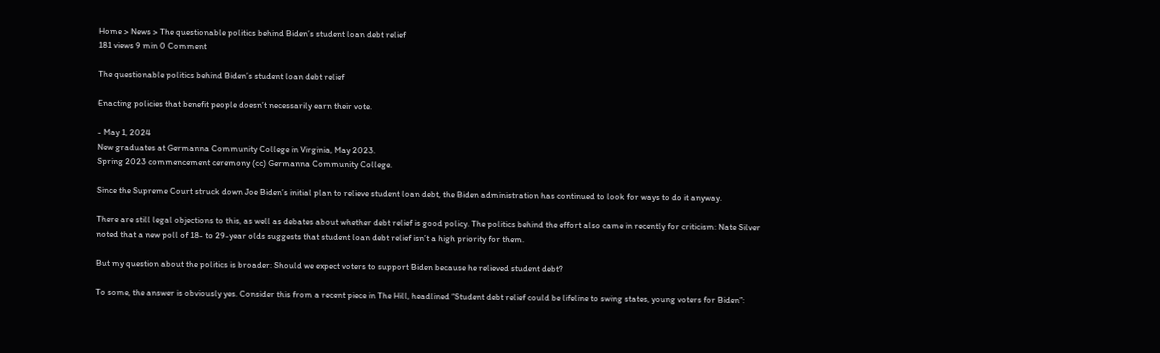Home > News > The questionable politics behind Biden’s student loan debt relief
181 views 9 min 0 Comment

The questionable politics behind Biden’s student loan debt relief

Enacting policies that benefit people doesn’t necessarily earn their vote.

- May 1, 2024
New graduates at Germanna Community College in Virginia, May 2023.
Spring 2023 commencement ceremony (cc) Germanna Community College.

Since the Supreme Court struck down Joe Biden’s initial plan to relieve student loan debt, the Biden administration has continued to look for ways to do it anyway.

There are still legal objections to this, as well as debates about whether debt relief is good policy. The politics behind the effort also came in recently for criticism: Nate Silver noted that a new poll of 18- to 29-year olds suggests that student loan debt relief isn’t a high priority for them.

But my question about the politics is broader: Should we expect voters to support Biden because he relieved student debt?

To some, the answer is obviously yes. Consider this from a recent piece in The Hill, headlined “Student debt relief could be lifeline to swing states, young voters for Biden”: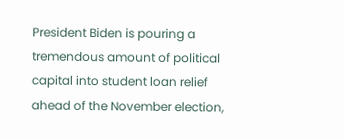President Biden is pouring a tremendous amount of political capital into student loan relief ahead of the November election,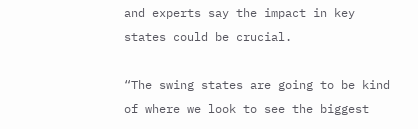and experts say the impact in key states could be crucial.

“The swing states are going to be kind of where we look to see the biggest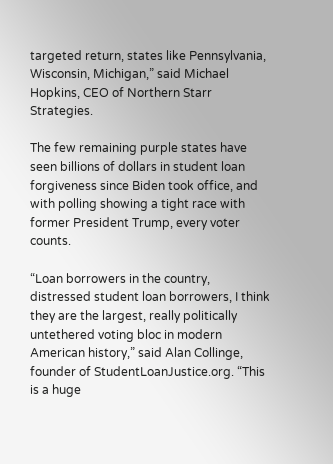targeted return, states like Pennsylvania, Wisconsin, Michigan,” said Michael Hopkins, CEO of Northern Starr Strategies.

The few remaining purple states have seen billions of dollars in student loan forgiveness since Biden took office, and with polling showing a tight race with former President Trump, every voter counts.

“Loan borrowers in the country, distressed student loan borrowers, I think they are the largest, really politically untethered voting bloc in modern American history,” said Alan Collinge, founder of StudentLoanJustice.org. “This is a huge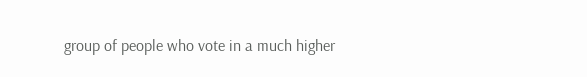group of people who vote in a much higher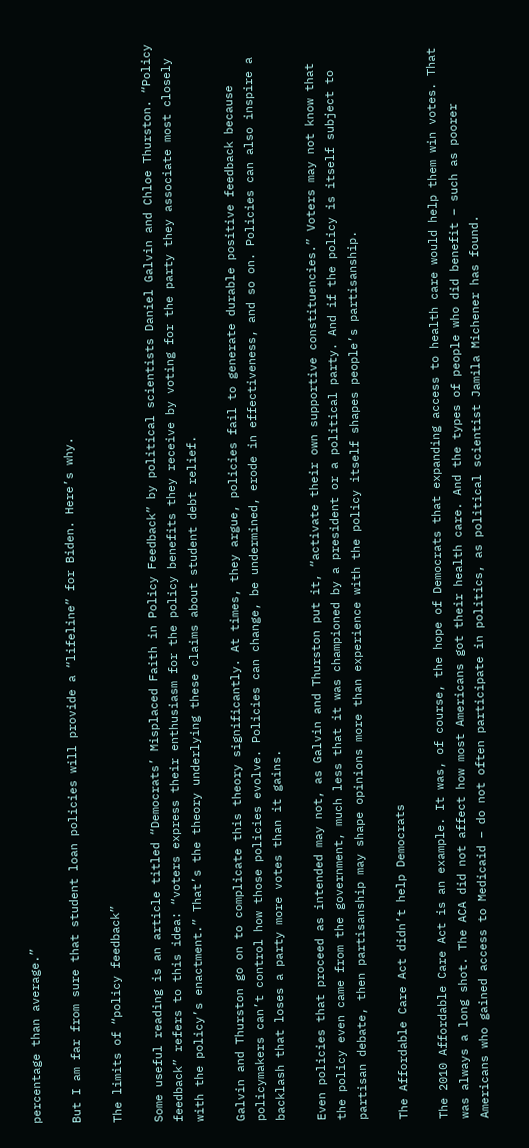percentage than average.”

But I am far from sure that student loan policies will provide a “lifeline” for Biden. Here’s why.

The limits of “policy feedback”

Some useful reading is an article titled “Democrats’ Misplaced Faith in Policy Feedback” by political scientists Daniel Galvin and Chloe Thurston. “Policy feedback” refers to this idea: “voters express their enthusiasm for the policy benefits they receive by voting for the party they associate most closely with the policy’s enactment.” That’s the theory underlying these claims about student debt relief.

Galvin and Thurston go on to complicate this theory significantly. At times, they argue, policies fail to generate durable positive feedback because policymakers can’t control how those policies evolve. Policies can change, be undermined, erode in effectiveness, and so on. Policies can also inspire a backlash that loses a party more votes than it gains.

Even policies that proceed as intended may not, as Galvin and Thurston put it, “activate their own supportive constituencies.” Voters may not know that the policy even came from the government, much less that it was championed by a president or a political party. And if the policy is itself subject to partisan debate, then partisanship may shape opinions more than experience with the policy itself shapes people’s partisanship.

The Affordable Care Act didn’t help Democrats

The 2010 Affordable Care Act is an example. It was, of course, the hope of Democrats that expanding access to health care would help them win votes. That was always a long shot. The ACA did not affect how most Americans got their health care. And the types of people who did benefit – such as poorer Americans who gained access to Medicaid – do not often participate in politics, as political scientist Jamila Michener has found.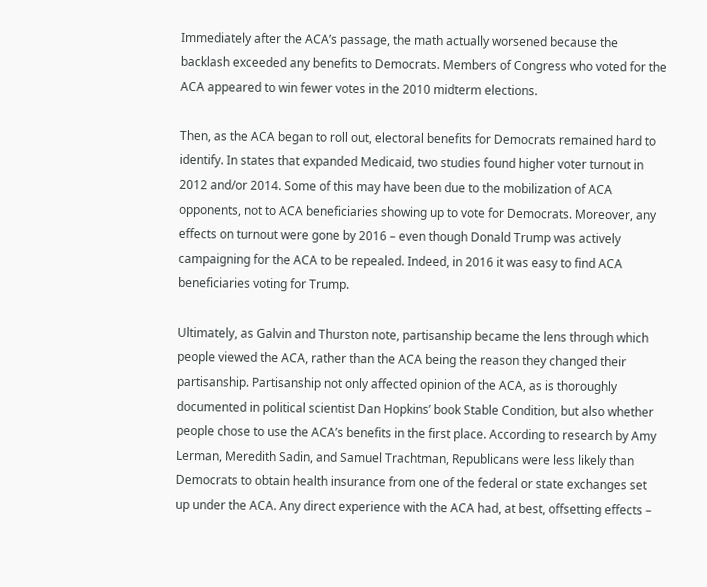Immediately after the ACA’s passage, the math actually worsened because the backlash exceeded any benefits to Democrats. Members of Congress who voted for the ACA appeared to win fewer votes in the 2010 midterm elections.

Then, as the ACA began to roll out, electoral benefits for Democrats remained hard to identify. In states that expanded Medicaid, two studies found higher voter turnout in 2012 and/or 2014. Some of this may have been due to the mobilization of ACA opponents, not to ACA beneficiaries showing up to vote for Democrats. Moreover, any effects on turnout were gone by 2016 – even though Donald Trump was actively campaigning for the ACA to be repealed. Indeed, in 2016 it was easy to find ACA beneficiaries voting for Trump.

Ultimately, as Galvin and Thurston note, partisanship became the lens through which people viewed the ACA, rather than the ACA being the reason they changed their partisanship. Partisanship not only affected opinion of the ACA, as is thoroughly documented in political scientist Dan Hopkins’ book Stable Condition, but also whether people chose to use the ACA’s benefits in the first place. According to research by Amy Lerman, Meredith Sadin, and Samuel Trachtman, Republicans were less likely than Democrats to obtain health insurance from one of the federal or state exchanges set up under the ACA. Any direct experience with the ACA had, at best, offsetting effects –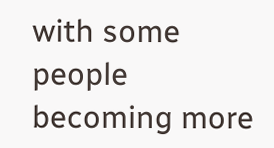with some people becoming more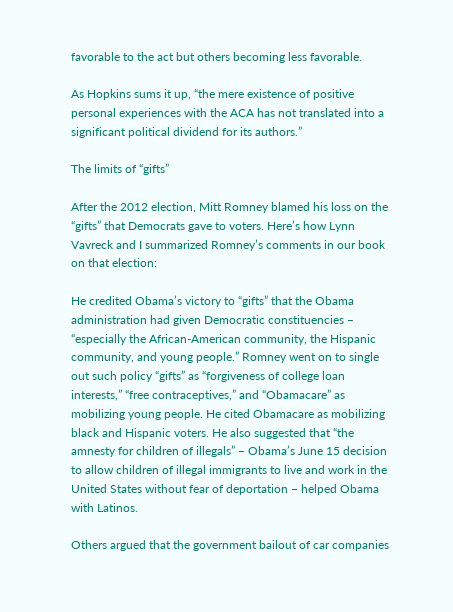favorable to the act but others becoming less favorable.

As Hopkins sums it up, “the mere existence of positive personal experiences with the ACA has not translated into a significant political dividend for its authors.”

The limits of “gifts”

After the 2012 election, Mitt Romney blamed his loss on the “gifts” that Democrats gave to voters. Here’s how Lynn Vavreck and I summarized Romney’s comments in our book on that election:

He credited Obama’s victory to “gifts” that the Obama administration had given Democratic constituencies – “especially the African-American community, the Hispanic community, and young people.” Romney went on to single out such policy “gifts” as “forgiveness of college loan interests,” “free contraceptives,” and “Obamacare” as mobilizing young people. He cited Obamacare as mobilizing black and Hispanic voters. He also suggested that “the amnesty for children of illegals” – Obama’s June 15 decision to allow children of illegal immigrants to live and work in the United States without fear of deportation – helped Obama with Latinos.

Others argued that the government bailout of car companies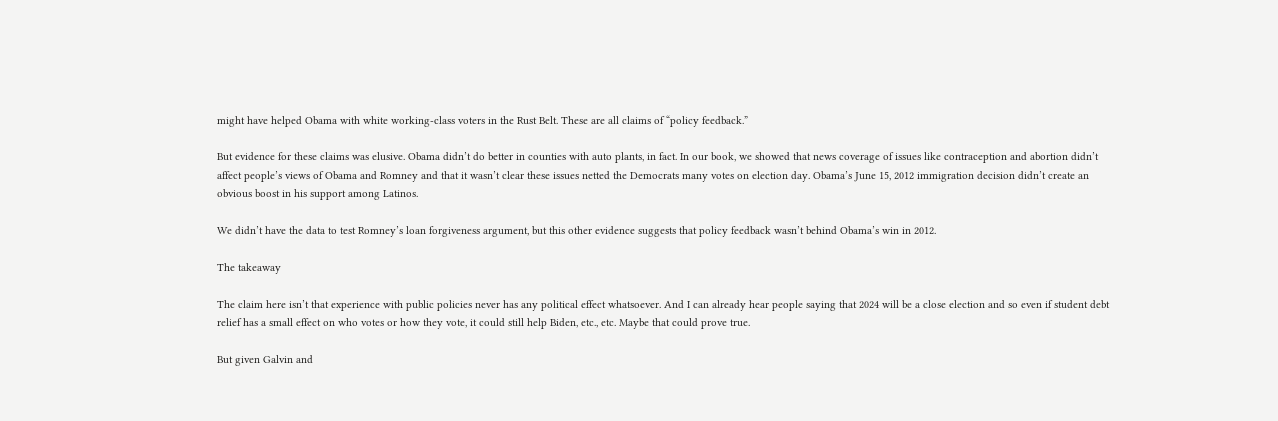might have helped Obama with white working-class voters in the Rust Belt. These are all claims of “policy feedback.”

But evidence for these claims was elusive. Obama didn’t do better in counties with auto plants, in fact. In our book, we showed that news coverage of issues like contraception and abortion didn’t affect people’s views of Obama and Romney and that it wasn’t clear these issues netted the Democrats many votes on election day. Obama’s June 15, 2012 immigration decision didn’t create an obvious boost in his support among Latinos.

We didn’t have the data to test Romney’s loan forgiveness argument, but this other evidence suggests that policy feedback wasn’t behind Obama’s win in 2012.

The takeaway

The claim here isn’t that experience with public policies never has any political effect whatsoever. And I can already hear people saying that 2024 will be a close election and so even if student debt relief has a small effect on who votes or how they vote, it could still help Biden, etc., etc. Maybe that could prove true.

But given Galvin and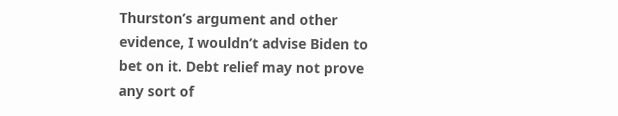Thurston’s argument and other evidence, I wouldn’t advise Biden to bet on it. Debt relief may not prove any sort of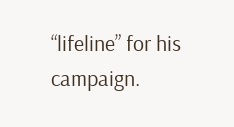“lifeline” for his campaign.